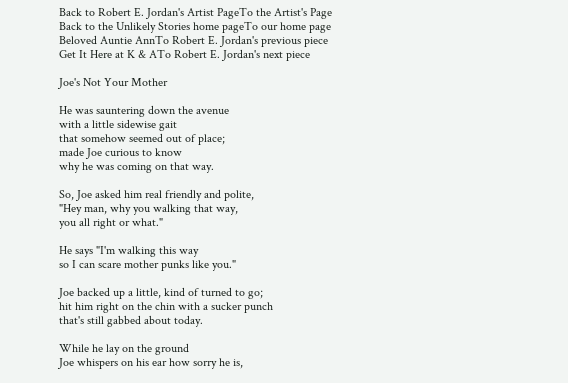Back to Robert E. Jordan's Artist PageTo the Artist's Page                     Back to the Unlikely Stories home pageTo our home page
Beloved Auntie AnnTo Robert E. Jordan's previous piece     Get It Here at K & ATo Robert E. Jordan's next piece

Joe's Not Your Mother

He was sauntering down the avenue
with a little sidewise gait
that somehow seemed out of place;
made Joe curious to know
why he was coming on that way.

So, Joe asked him real friendly and polite,
"Hey man, why you walking that way,
you all right or what."

He says "I'm walking this way
so I can scare mother punks like you."

Joe backed up a little, kind of turned to go;
hit him right on the chin with a sucker punch
that's still gabbed about today.

While he lay on the ground
Joe whispers on his ear how sorry he is,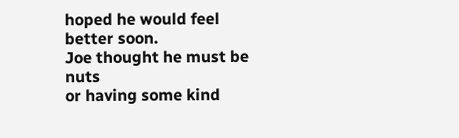hoped he would feel better soon.
Joe thought he must be nuts
or having some kind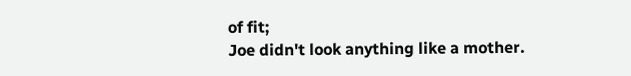of fit;
Joe didn't look anything like a mother.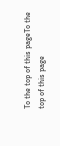To the top of this pageTo the top of this page